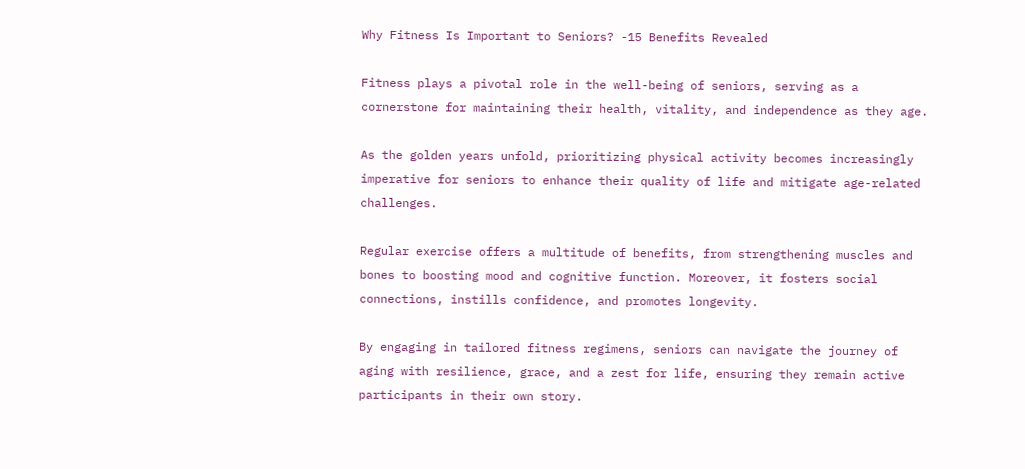Why Fitness Is Important to Seniors? -15 Benefits Revealed

Fitness plays a pivotal role in the well-being of seniors, serving as a cornerstone for maintaining their health, vitality, and independence as they age.

As the golden years unfold, prioritizing physical activity becomes increasingly imperative for seniors to enhance their quality of life and mitigate age-related challenges.

Regular exercise offers a multitude of benefits, from strengthening muscles and bones to boosting mood and cognitive function. Moreover, it fosters social connections, instills confidence, and promotes longevity.

By engaging in tailored fitness regimens, seniors can navigate the journey of aging with resilience, grace, and a zest for life, ensuring they remain active participants in their own story.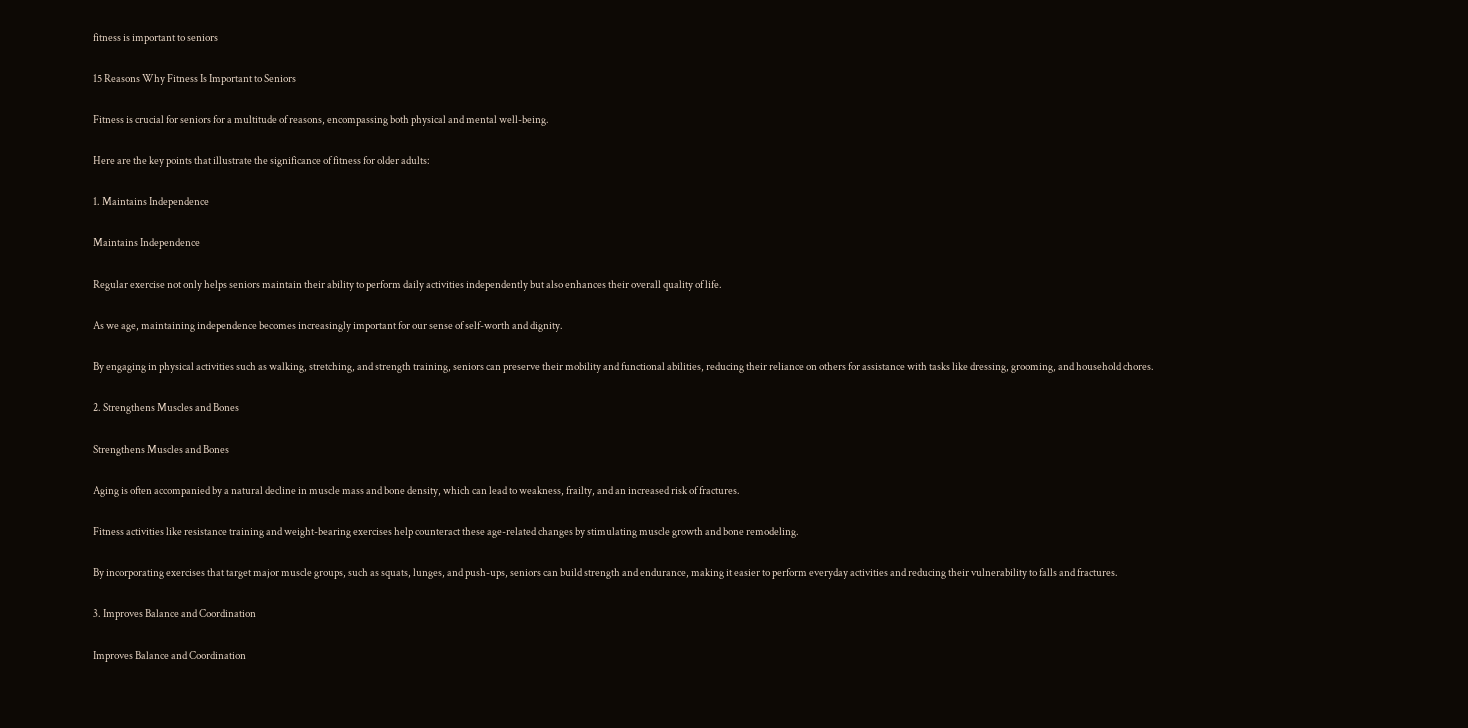fitness is important to seniors

15 Reasons Why Fitness Is Important to Seniors

Fitness is crucial for seniors for a multitude of reasons, encompassing both physical and mental well-being.

Here are the key points that illustrate the significance of fitness for older adults:

1. Maintains Independence

Maintains Independence

Regular exercise not only helps seniors maintain their ability to perform daily activities independently but also enhances their overall quality of life.

As we age, maintaining independence becomes increasingly important for our sense of self-worth and dignity.

By engaging in physical activities such as walking, stretching, and strength training, seniors can preserve their mobility and functional abilities, reducing their reliance on others for assistance with tasks like dressing, grooming, and household chores.

2. Strengthens Muscles and Bones

Strengthens Muscles and Bones

Aging is often accompanied by a natural decline in muscle mass and bone density, which can lead to weakness, frailty, and an increased risk of fractures.

Fitness activities like resistance training and weight-bearing exercises help counteract these age-related changes by stimulating muscle growth and bone remodeling.

By incorporating exercises that target major muscle groups, such as squats, lunges, and push-ups, seniors can build strength and endurance, making it easier to perform everyday activities and reducing their vulnerability to falls and fractures.

3. Improves Balance and Coordination

Improves Balance and Coordination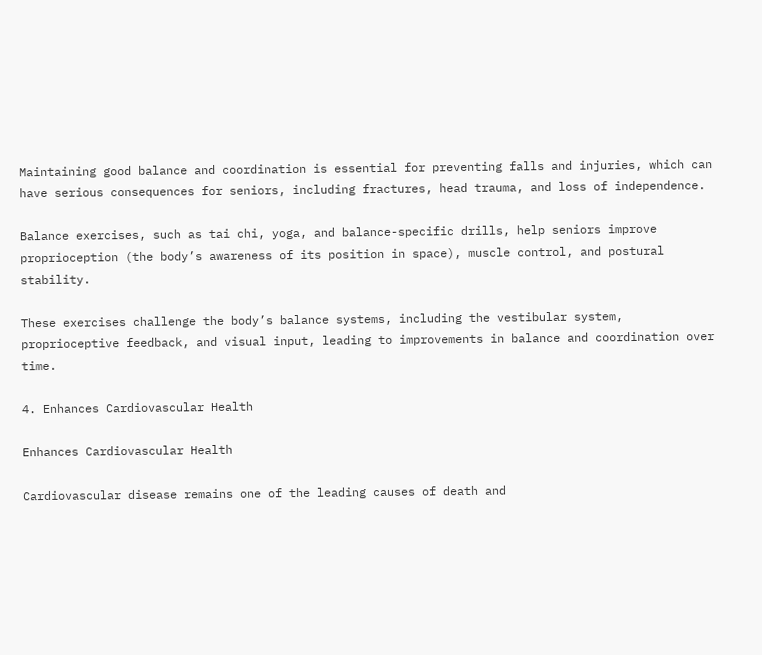Maintaining good balance and coordination is essential for preventing falls and injuries, which can have serious consequences for seniors, including fractures, head trauma, and loss of independence.

Balance exercises, such as tai chi, yoga, and balance-specific drills, help seniors improve proprioception (the body’s awareness of its position in space), muscle control, and postural stability.

These exercises challenge the body’s balance systems, including the vestibular system, proprioceptive feedback, and visual input, leading to improvements in balance and coordination over time.

4. Enhances Cardiovascular Health

Enhances Cardiovascular Health

Cardiovascular disease remains one of the leading causes of death and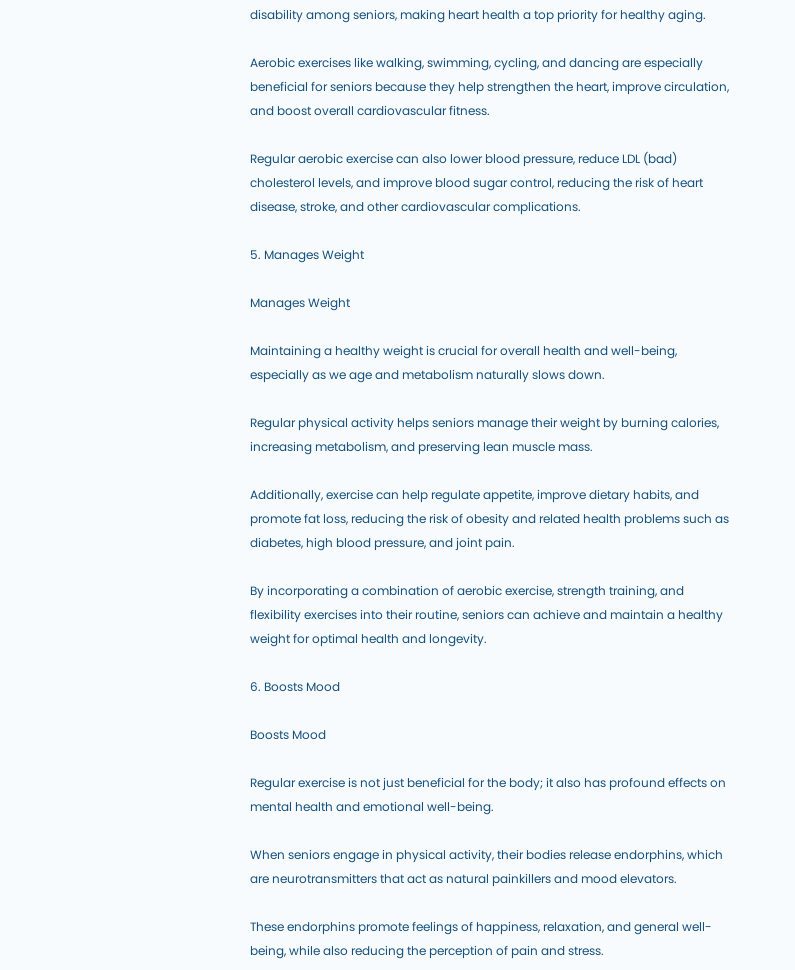disability among seniors, making heart health a top priority for healthy aging.

Aerobic exercises like walking, swimming, cycling, and dancing are especially beneficial for seniors because they help strengthen the heart, improve circulation, and boost overall cardiovascular fitness.

Regular aerobic exercise can also lower blood pressure, reduce LDL (bad) cholesterol levels, and improve blood sugar control, reducing the risk of heart disease, stroke, and other cardiovascular complications.

5. Manages Weight

Manages Weight

Maintaining a healthy weight is crucial for overall health and well-being, especially as we age and metabolism naturally slows down.

Regular physical activity helps seniors manage their weight by burning calories, increasing metabolism, and preserving lean muscle mass.

Additionally, exercise can help regulate appetite, improve dietary habits, and promote fat loss, reducing the risk of obesity and related health problems such as diabetes, high blood pressure, and joint pain.

By incorporating a combination of aerobic exercise, strength training, and flexibility exercises into their routine, seniors can achieve and maintain a healthy weight for optimal health and longevity.

6. Boosts Mood

Boosts Mood

Regular exercise is not just beneficial for the body; it also has profound effects on mental health and emotional well-being.

When seniors engage in physical activity, their bodies release endorphins, which are neurotransmitters that act as natural painkillers and mood elevators.

These endorphins promote feelings of happiness, relaxation, and general well-being, while also reducing the perception of pain and stress.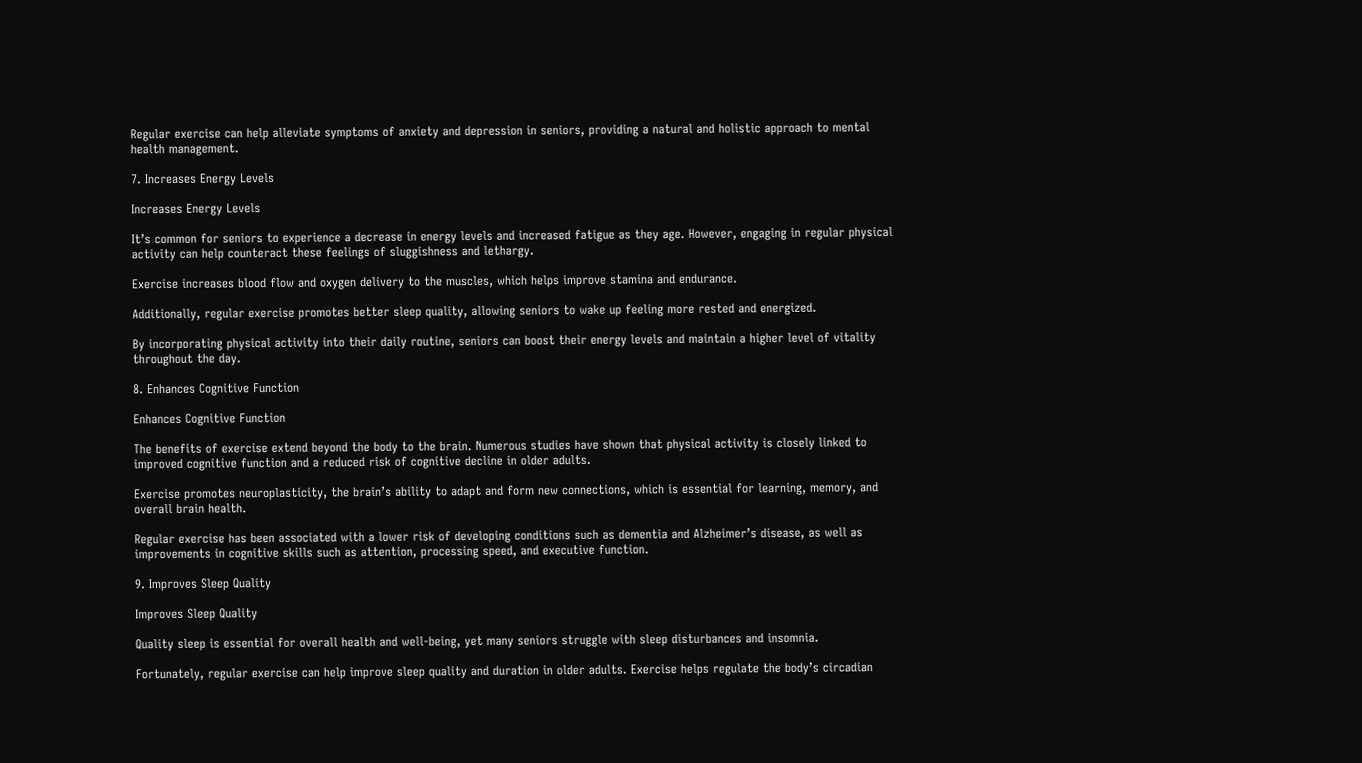Regular exercise can help alleviate symptoms of anxiety and depression in seniors, providing a natural and holistic approach to mental health management.

7. Increases Energy Levels

Increases Energy Levels

It’s common for seniors to experience a decrease in energy levels and increased fatigue as they age. However, engaging in regular physical activity can help counteract these feelings of sluggishness and lethargy.

Exercise increases blood flow and oxygen delivery to the muscles, which helps improve stamina and endurance.

Additionally, regular exercise promotes better sleep quality, allowing seniors to wake up feeling more rested and energized.

By incorporating physical activity into their daily routine, seniors can boost their energy levels and maintain a higher level of vitality throughout the day.

8. Enhances Cognitive Function

Enhances Cognitive Function

The benefits of exercise extend beyond the body to the brain. Numerous studies have shown that physical activity is closely linked to improved cognitive function and a reduced risk of cognitive decline in older adults.

Exercise promotes neuroplasticity, the brain’s ability to adapt and form new connections, which is essential for learning, memory, and overall brain health.

Regular exercise has been associated with a lower risk of developing conditions such as dementia and Alzheimer’s disease, as well as improvements in cognitive skills such as attention, processing speed, and executive function.

9. Improves Sleep Quality

Improves Sleep Quality

Quality sleep is essential for overall health and well-being, yet many seniors struggle with sleep disturbances and insomnia.

Fortunately, regular exercise can help improve sleep quality and duration in older adults. Exercise helps regulate the body’s circadian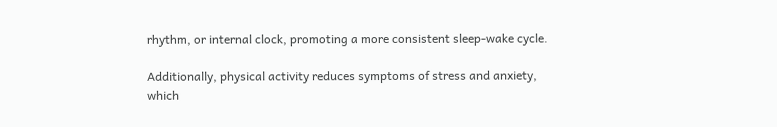rhythm, or internal clock, promoting a more consistent sleep-wake cycle.

Additionally, physical activity reduces symptoms of stress and anxiety, which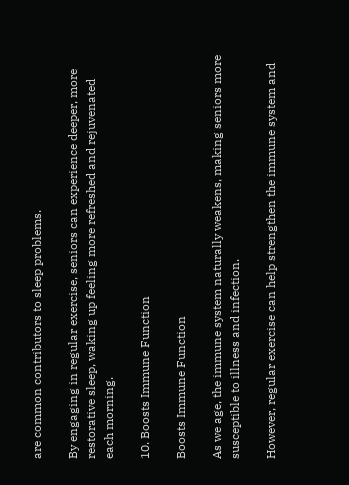are common contributors to sleep problems.

By engaging in regular exercise, seniors can experience deeper, more restorative sleep, waking up feeling more refreshed and rejuvenated each morning.

10. Boosts Immune Function

Boosts Immune Function

As we age, the immune system naturally weakens, making seniors more susceptible to illness and infection.

However, regular exercise can help strengthen the immune system and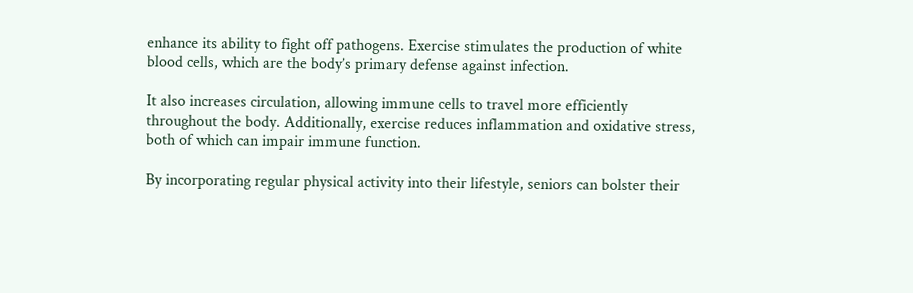enhance its ability to fight off pathogens. Exercise stimulates the production of white blood cells, which are the body’s primary defense against infection.

It also increases circulation, allowing immune cells to travel more efficiently throughout the body. Additionally, exercise reduces inflammation and oxidative stress, both of which can impair immune function.

By incorporating regular physical activity into their lifestyle, seniors can bolster their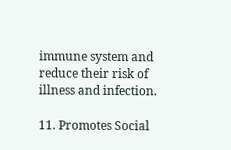immune system and reduce their risk of illness and infection.

11. Promotes Social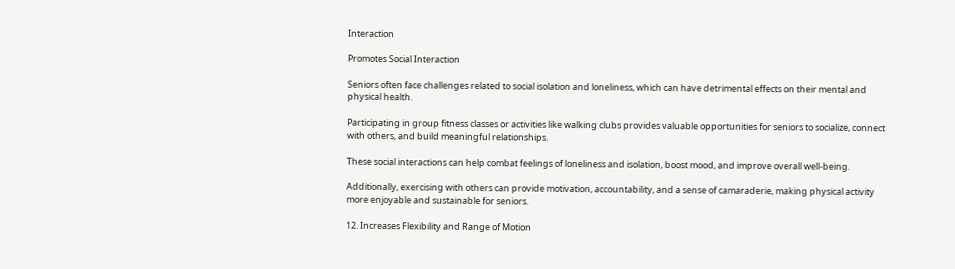Interaction

Promotes Social Interaction

Seniors often face challenges related to social isolation and loneliness, which can have detrimental effects on their mental and physical health.

Participating in group fitness classes or activities like walking clubs provides valuable opportunities for seniors to socialize, connect with others, and build meaningful relationships.

These social interactions can help combat feelings of loneliness and isolation, boost mood, and improve overall well-being.

Additionally, exercising with others can provide motivation, accountability, and a sense of camaraderie, making physical activity more enjoyable and sustainable for seniors.

12. Increases Flexibility and Range of Motion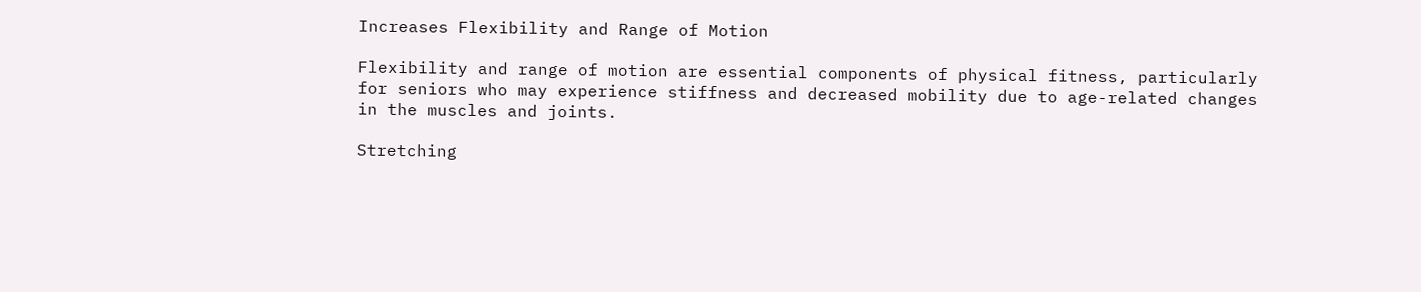Increases Flexibility and Range of Motion

Flexibility and range of motion are essential components of physical fitness, particularly for seniors who may experience stiffness and decreased mobility due to age-related changes in the muscles and joints.

Stretching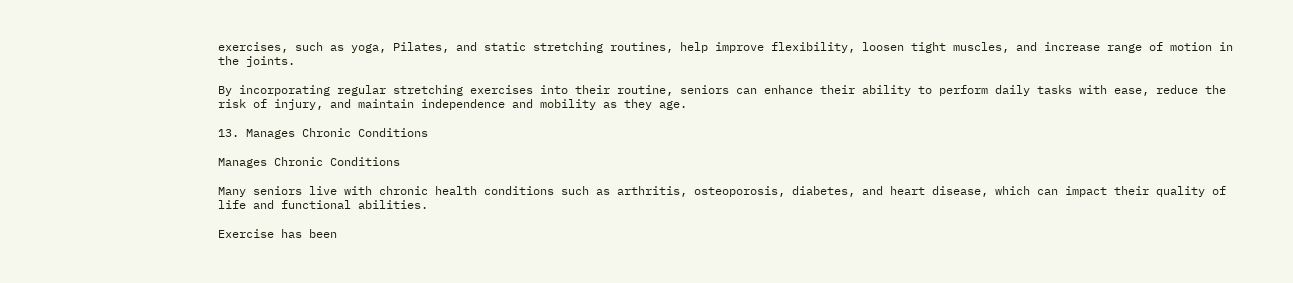exercises, such as yoga, Pilates, and static stretching routines, help improve flexibility, loosen tight muscles, and increase range of motion in the joints.

By incorporating regular stretching exercises into their routine, seniors can enhance their ability to perform daily tasks with ease, reduce the risk of injury, and maintain independence and mobility as they age.

13. Manages Chronic Conditions

Manages Chronic Conditions

Many seniors live with chronic health conditions such as arthritis, osteoporosis, diabetes, and heart disease, which can impact their quality of life and functional abilities.

Exercise has been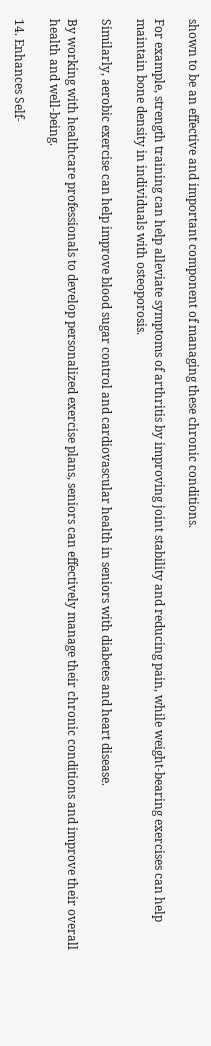shown to be an effective and important component of managing these chronic conditions.

For example, strength training can help alleviate symptoms of arthritis by improving joint stability and reducing pain, while weight-bearing exercises can help maintain bone density in individuals with osteoporosis.

Similarly, aerobic exercise can help improve blood sugar control and cardiovascular health in seniors with diabetes and heart disease.

By working with healthcare professionals to develop personalized exercise plans, seniors can effectively manage their chronic conditions and improve their overall health and well-being.

14. Enhances Self-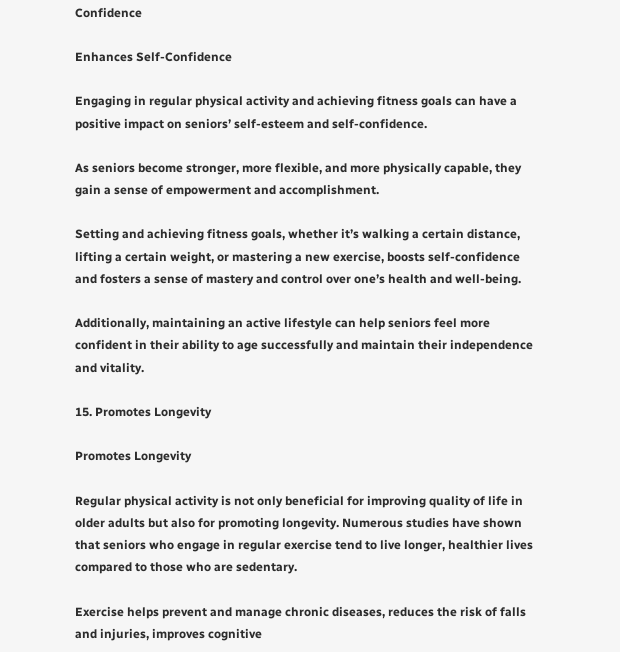Confidence

Enhances Self-Confidence

Engaging in regular physical activity and achieving fitness goals can have a positive impact on seniors’ self-esteem and self-confidence.

As seniors become stronger, more flexible, and more physically capable, they gain a sense of empowerment and accomplishment.

Setting and achieving fitness goals, whether it’s walking a certain distance, lifting a certain weight, or mastering a new exercise, boosts self-confidence and fosters a sense of mastery and control over one’s health and well-being.

Additionally, maintaining an active lifestyle can help seniors feel more confident in their ability to age successfully and maintain their independence and vitality.

15. Promotes Longevity

Promotes Longevity

Regular physical activity is not only beneficial for improving quality of life in older adults but also for promoting longevity. Numerous studies have shown that seniors who engage in regular exercise tend to live longer, healthier lives compared to those who are sedentary.

Exercise helps prevent and manage chronic diseases, reduces the risk of falls and injuries, improves cognitive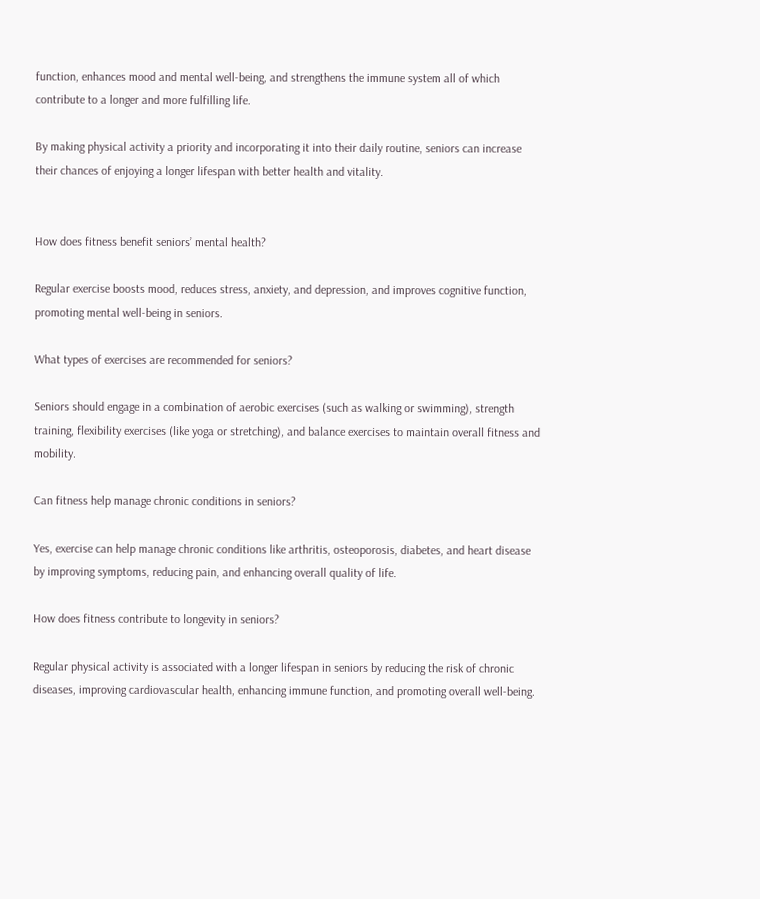function, enhances mood and mental well-being, and strengthens the immune system all of which contribute to a longer and more fulfilling life.

By making physical activity a priority and incorporating it into their daily routine, seniors can increase their chances of enjoying a longer lifespan with better health and vitality.


How does fitness benefit seniors’ mental health?

Regular exercise boosts mood, reduces stress, anxiety, and depression, and improves cognitive function, promoting mental well-being in seniors.

What types of exercises are recommended for seniors?

Seniors should engage in a combination of aerobic exercises (such as walking or swimming), strength training, flexibility exercises (like yoga or stretching), and balance exercises to maintain overall fitness and mobility.

Can fitness help manage chronic conditions in seniors?

Yes, exercise can help manage chronic conditions like arthritis, osteoporosis, diabetes, and heart disease by improving symptoms, reducing pain, and enhancing overall quality of life.

How does fitness contribute to longevity in seniors?

Regular physical activity is associated with a longer lifespan in seniors by reducing the risk of chronic diseases, improving cardiovascular health, enhancing immune function, and promoting overall well-being.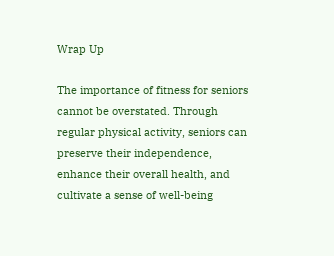Wrap Up

The importance of fitness for seniors cannot be overstated. Through regular physical activity, seniors can preserve their independence, enhance their overall health, and cultivate a sense of well-being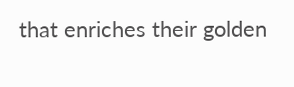that enriches their golden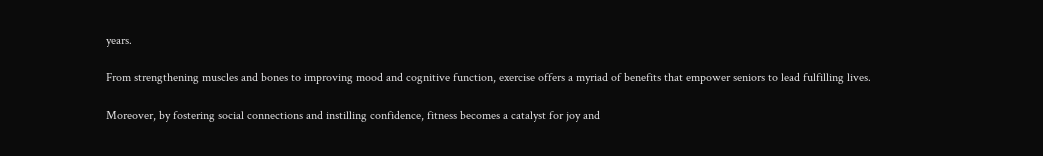years.

From strengthening muscles and bones to improving mood and cognitive function, exercise offers a myriad of benefits that empower seniors to lead fulfilling lives.

Moreover, by fostering social connections and instilling confidence, fitness becomes a catalyst for joy and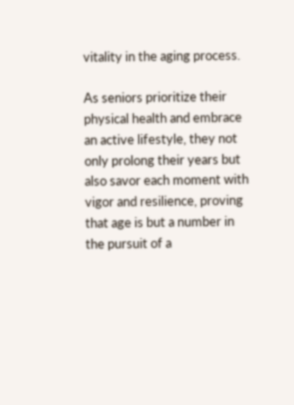vitality in the aging process.

As seniors prioritize their physical health and embrace an active lifestyle, they not only prolong their years but also savor each moment with vigor and resilience, proving that age is but a number in the pursuit of a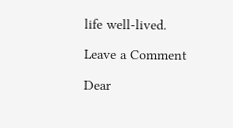life well-lived.

Leave a Comment

Dear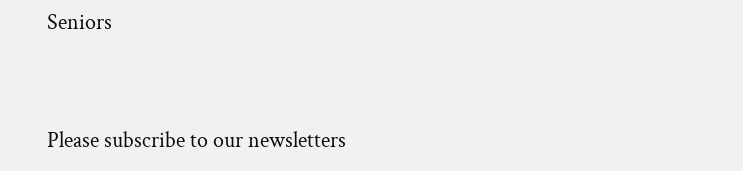Seniors


Please subscribe to our newsletters